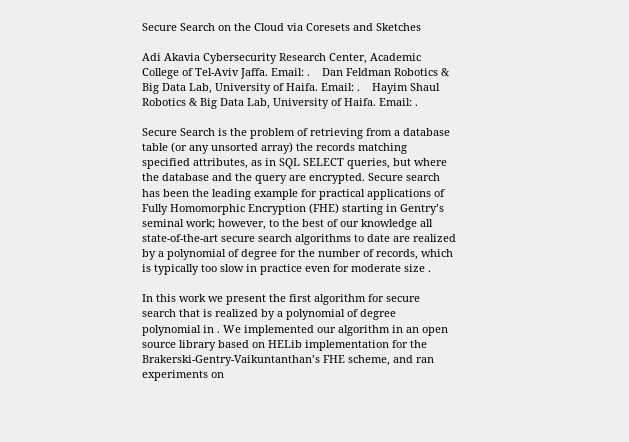Secure Search on the Cloud via Coresets and Sketches

Adi Akavia Cybersecurity Research Center, Academic College of Tel-Aviv Jaffa. Email: .    Dan Feldman Robotics & Big Data Lab, University of Haifa. Email: .    Hayim Shaul Robotics & Big Data Lab, University of Haifa. Email: .

Secure Search is the problem of retrieving from a database table (or any unsorted array) the records matching specified attributes, as in SQL SELECT queries, but where the database and the query are encrypted. Secure search has been the leading example for practical applications of Fully Homomorphic Encryption (FHE) starting in Gentry’s seminal work; however, to the best of our knowledge all state-of-the-art secure search algorithms to date are realized by a polynomial of degree for the number of records, which is typically too slow in practice even for moderate size .

In this work we present the first algorithm for secure search that is realized by a polynomial of degree polynomial in . We implemented our algorithm in an open source library based on HELib implementation for the Brakerski-Gentry-Vaikuntanthan’s FHE scheme, and ran experiments on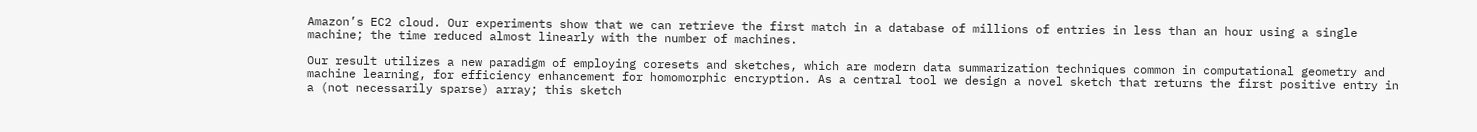Amazon’s EC2 cloud. Our experiments show that we can retrieve the first match in a database of millions of entries in less than an hour using a single machine; the time reduced almost linearly with the number of machines.

Our result utilizes a new paradigm of employing coresets and sketches, which are modern data summarization techniques common in computational geometry and machine learning, for efficiency enhancement for homomorphic encryption. As a central tool we design a novel sketch that returns the first positive entry in a (not necessarily sparse) array; this sketch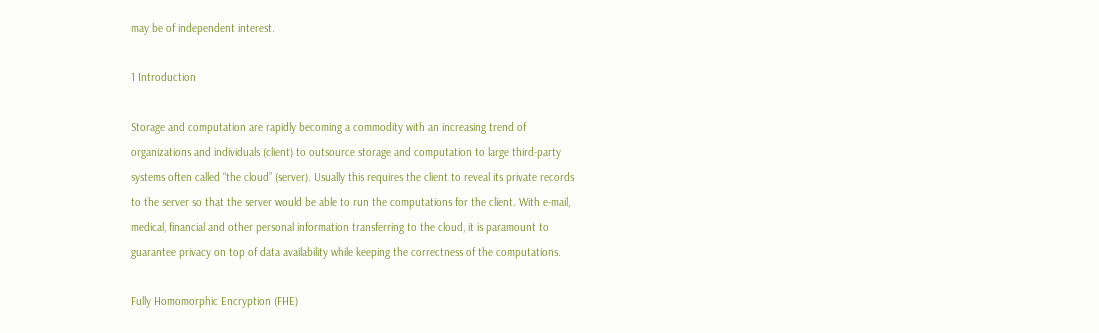may be of independent interest.

1 Introduction

Storage and computation are rapidly becoming a commodity with an increasing trend of organizations and individuals (client) to outsource storage and computation to large third-party systems often called “the cloud” (server). Usually this requires the client to reveal its private records to the server so that the server would be able to run the computations for the client. With e-mail, medical, financial and other personal information transferring to the cloud, it is paramount to guarantee privacy on top of data availability while keeping the correctness of the computations.

Fully Homomorphic Encryption (FHE)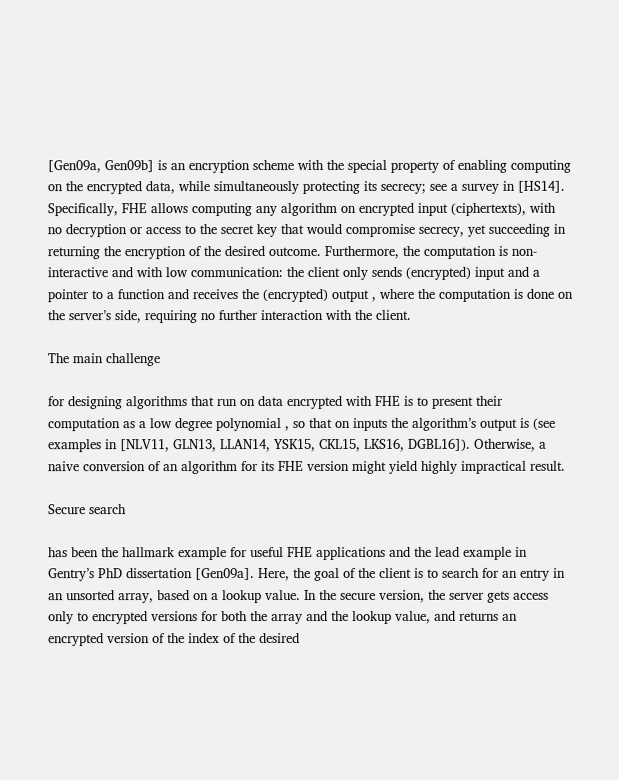[Gen09a, Gen09b] is an encryption scheme with the special property of enabling computing on the encrypted data, while simultaneously protecting its secrecy; see a survey in [HS14]. Specifically, FHE allows computing any algorithm on encrypted input (ciphertexts), with no decryption or access to the secret key that would compromise secrecy, yet succeeding in returning the encryption of the desired outcome. Furthermore, the computation is non-interactive and with low communication: the client only sends (encrypted) input and a pointer to a function and receives the (encrypted) output , where the computation is done on the server’s side, requiring no further interaction with the client.

The main challenge

for designing algorithms that run on data encrypted with FHE is to present their computation as a low degree polynomial , so that on inputs the algorithm’s output is (see examples in [NLV11, GLN13, LLAN14, YSK15, CKL15, LKS16, DGBL16]). Otherwise, a naive conversion of an algorithm for its FHE version might yield highly impractical result.

Secure search

has been the hallmark example for useful FHE applications and the lead example in Gentry’s PhD dissertation [Gen09a]. Here, the goal of the client is to search for an entry in an unsorted array, based on a lookup value. In the secure version, the server gets access only to encrypted versions for both the array and the lookup value, and returns an encrypted version of the index of the desired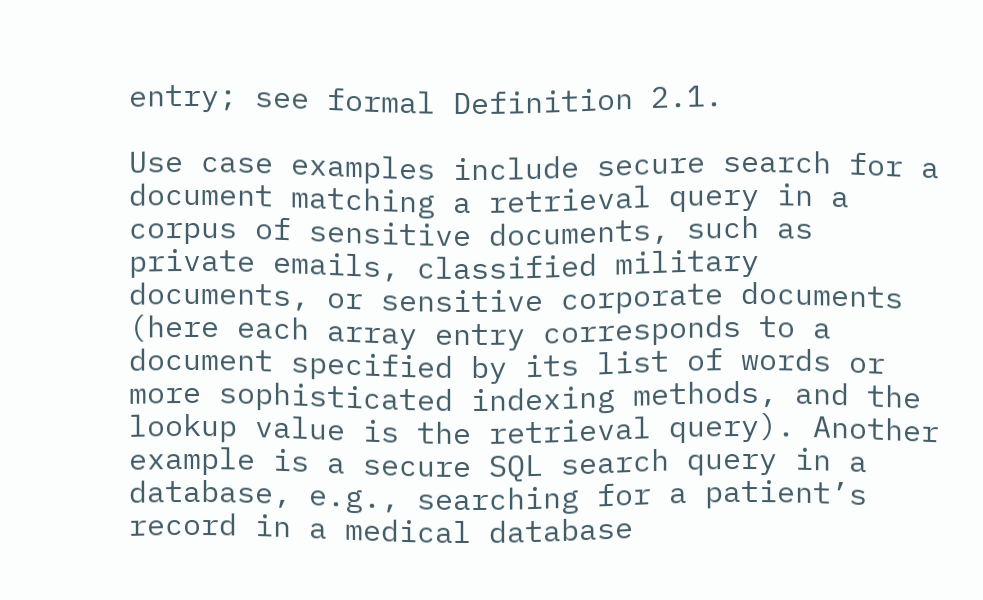entry; see formal Definition 2.1.

Use case examples include secure search for a document matching a retrieval query in a corpus of sensitive documents, such as private emails, classified military documents, or sensitive corporate documents (here each array entry corresponds to a document specified by its list of words or more sophisticated indexing methods, and the lookup value is the retrieval query). Another example is a secure SQL search query in a database, e.g., searching for a patient’s record in a medical database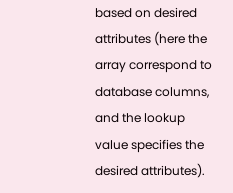based on desired attributes (here the array correspond to database columns, and the lookup value specifies the desired attributes).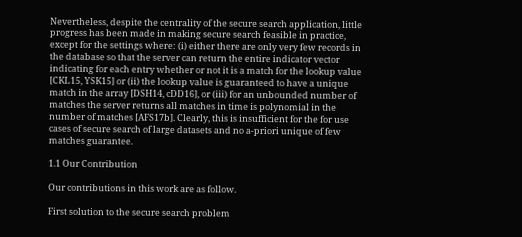Nevertheless, despite the centrality of the secure search application, little progress has been made in making secure search feasible in practice, except for the settings where: (i) either there are only very few records in the database so that the server can return the entire indicator vector indicating for each entry whether or not it is a match for the lookup value [CKL15, YSK15] or (ii) the lookup value is guaranteed to have a unique match in the array [DSH14, cDD16], or (iii) for an unbounded number of matches the server returns all matches in time is polynomial in the number of matches [AFS17b]. Clearly, this is insufficient for the for use cases of secure search of large datasets and no a-priori unique of few matches guarantee.

1.1 Our Contribution

Our contributions in this work are as follow.

First solution to the secure search problem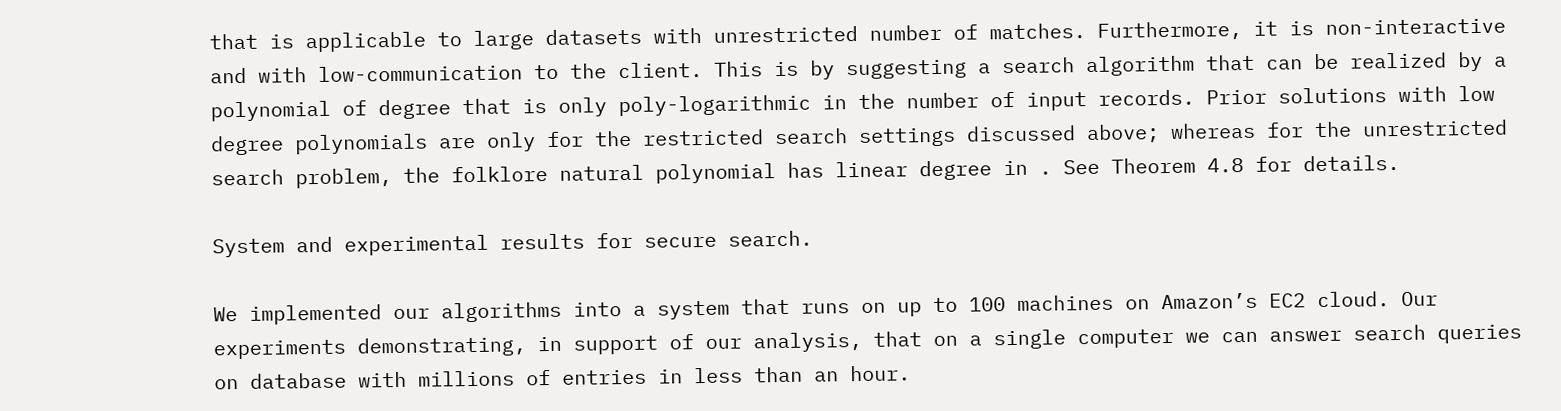that is applicable to large datasets with unrestricted number of matches. Furthermore, it is non-interactive and with low-communication to the client. This is by suggesting a search algorithm that can be realized by a polynomial of degree that is only poly-logarithmic in the number of input records. Prior solutions with low degree polynomials are only for the restricted search settings discussed above; whereas for the unrestricted search problem, the folklore natural polynomial has linear degree in . See Theorem 4.8 for details.

System and experimental results for secure search.

We implemented our algorithms into a system that runs on up to 100 machines on Amazon’s EC2 cloud. Our experiments demonstrating, in support of our analysis, that on a single computer we can answer search queries on database with millions of entries in less than an hour.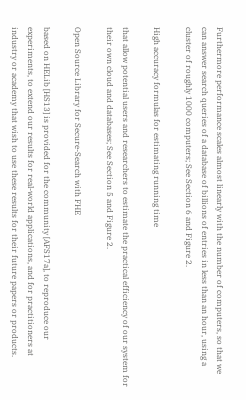Furthermore performance scales almost linearly with the number of computers, so that we can answer search queries of a database of billions of entries in less than an hour, using a cluster of roughly 1000 computers; See Section 6 and Figure 2.

High accuracy formulas for estimating running time

that allow potential users and researchers to estimate the practical efficiency of our system for their own cloud and databases; See Section 5 and Figure 2.

Open Source Library for Secure-Search with FHE

based on HELib [HS13] is provided for the community [AFS17a], to reproduce our experiments, to extend our results for real-world applications, and for practitioners at industry or academy that wish to use these results for their future papers or products.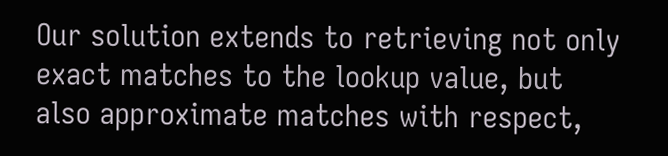Our solution extends to retrieving not only exact matches to the lookup value, but also approximate matches with respect,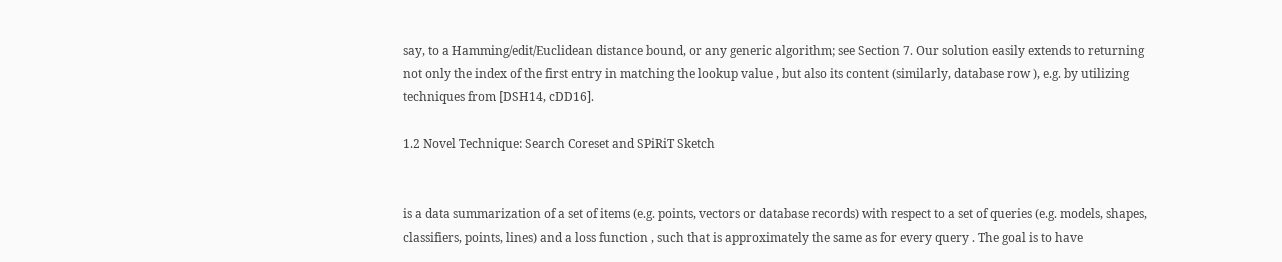say, to a Hamming/edit/Euclidean distance bound, or any generic algorithm; see Section 7. Our solution easily extends to returning not only the index of the first entry in matching the lookup value , but also its content (similarly, database row ), e.g. by utilizing techniques from [DSH14, cDD16].

1.2 Novel Technique: Search Coreset and SPiRiT Sketch


is a data summarization of a set of items (e.g. points, vectors or database records) with respect to a set of queries (e.g. models, shapes, classifiers, points, lines) and a loss function , such that is approximately the same as for every query . The goal is to have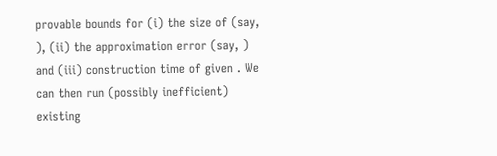provable bounds for (i) the size of (say, ), (ii) the approximation error (say, ) and (iii) construction time of given . We can then run (possibly inefficient) existing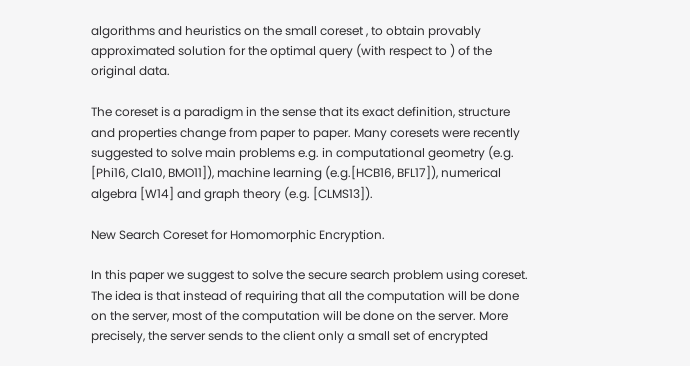algorithms and heuristics on the small coreset , to obtain provably approximated solution for the optimal query (with respect to ) of the original data.

The coreset is a paradigm in the sense that its exact definition, structure and properties change from paper to paper. Many coresets were recently suggested to solve main problems e.g. in computational geometry (e.g. [Phi16, Cla10, BMO11]), machine learning (e.g.[HCB16, BFL17]), numerical algebra [W14] and graph theory (e.g. [CLMS13]).

New Search Coreset for Homomorphic Encryption.

In this paper we suggest to solve the secure search problem using coreset. The idea is that instead of requiring that all the computation will be done on the server, most of the computation will be done on the server. More precisely, the server sends to the client only a small set of encrypted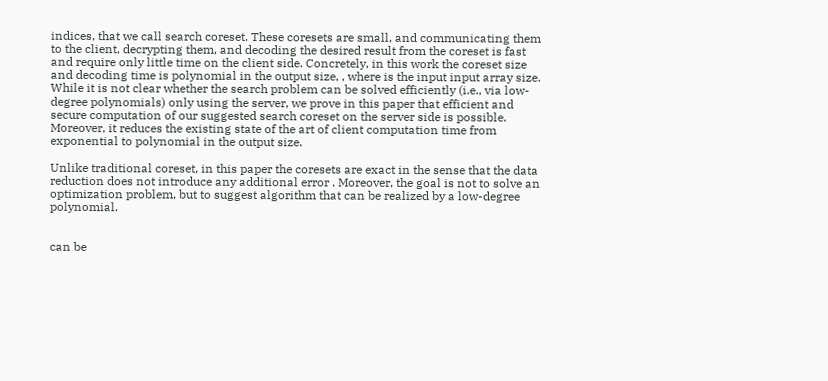indices, that we call search coreset. These coresets are small, and communicating them to the client, decrypting them, and decoding the desired result from the coreset is fast and require only little time on the client side. Concretely, in this work the coreset size and decoding time is polynomial in the output size, , where is the input input array size. While it is not clear whether the search problem can be solved efficiently (i.e., via low-degree polynomials) only using the server, we prove in this paper that efficient and secure computation of our suggested search coreset on the server side is possible. Moreover, it reduces the existing state of the art of client computation time from exponential to polynomial in the output size.

Unlike traditional coreset, in this paper the coresets are exact in the sense that the data reduction does not introduce any additional error . Moreover, the goal is not to solve an optimization problem, but to suggest algorithm that can be realized by a low-degree polynomial.


can be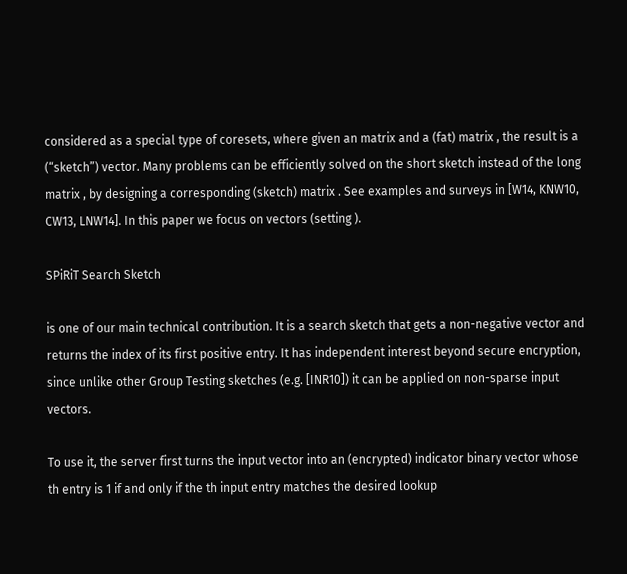considered as a special type of coresets, where given an matrix and a (fat) matrix , the result is a (“sketch”) vector. Many problems can be efficiently solved on the short sketch instead of the long matrix , by designing a corresponding (sketch) matrix . See examples and surveys in [W14, KNW10, CW13, LNW14]. In this paper we focus on vectors (setting ).

SPiRiT Search Sketch

is one of our main technical contribution. It is a search sketch that gets a non-negative vector and returns the index of its first positive entry. It has independent interest beyond secure encryption, since unlike other Group Testing sketches (e.g. [INR10]) it can be applied on non-sparse input vectors.

To use it, the server first turns the input vector into an (encrypted) indicator binary vector whose th entry is 1 if and only if the th input entry matches the desired lookup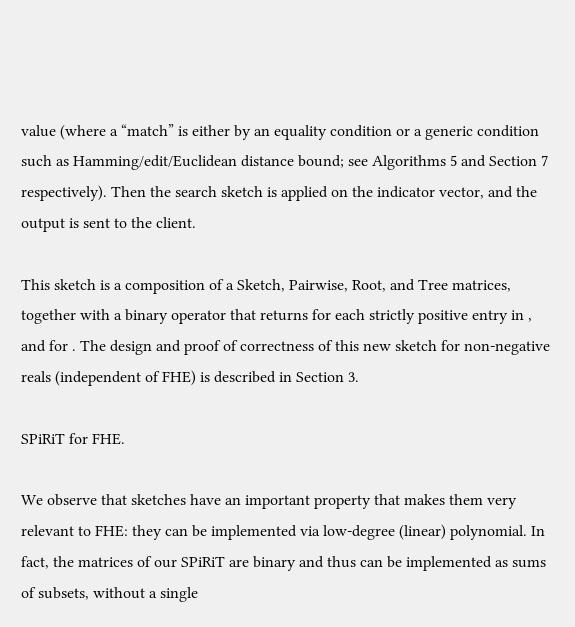value (where a “match” is either by an equality condition or a generic condition such as Hamming/edit/Euclidean distance bound; see Algorithms 5 and Section 7 respectively). Then the search sketch is applied on the indicator vector, and the output is sent to the client.

This sketch is a composition of a Sketch, Pairwise, Root, and Tree matrices, together with a binary operator that returns for each strictly positive entry in , and for . The design and proof of correctness of this new sketch for non-negative reals (independent of FHE) is described in Section 3.

SPiRiT for FHE.

We observe that sketches have an important property that makes them very relevant to FHE: they can be implemented via low-degree (linear) polynomial. In fact, the matrices of our SPiRiT are binary and thus can be implemented as sums of subsets, without a single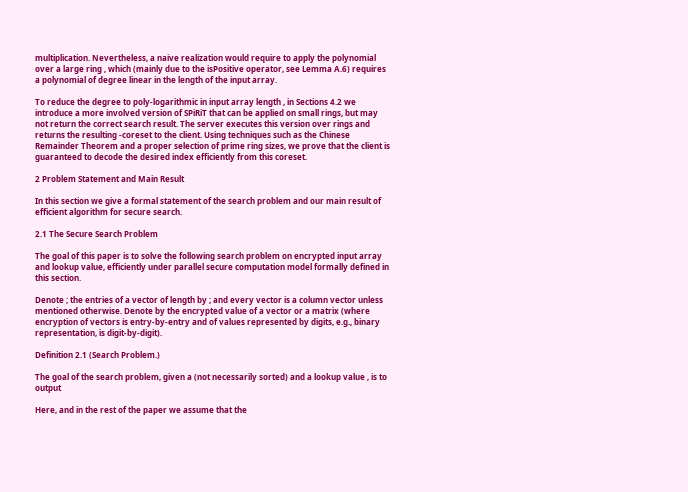multiplication. Nevertheless, a naive realization would require to apply the polynomial over a large ring , which (mainly due to the isPositive operator, see Lemma A.6) requires a polynomial of degree linear in the length of the input array.

To reduce the degree to poly-logarithmic in input array length , in Sections 4.2 we introduce a more involved version of SPiRiT that can be applied on small rings, but may not return the correct search result. The server executes this version over rings and returns the resulting -coreset to the client. Using techniques such as the Chinese Remainder Theorem and a proper selection of prime ring sizes, we prove that the client is guaranteed to decode the desired index efficiently from this coreset.

2 Problem Statement and Main Result

In this section we give a formal statement of the search problem and our main result of efficient algorithm for secure search.

2.1 The Secure Search Problem

The goal of this paper is to solve the following search problem on encrypted input array and lookup value, efficiently under parallel secure computation model formally defined in this section.

Denote ; the entries of a vector of length by ; and every vector is a column vector unless mentioned otherwise. Denote by the encrypted value of a vector or a matrix (where encryption of vectors is entry-by-entry and of values represented by digits, e.g., binary representation, is digit-by-digit).

Definition 2.1 (Search Problem.)

The goal of the search problem, given a (not necessarily sorted) and a lookup value , is to output

Here, and in the rest of the paper we assume that the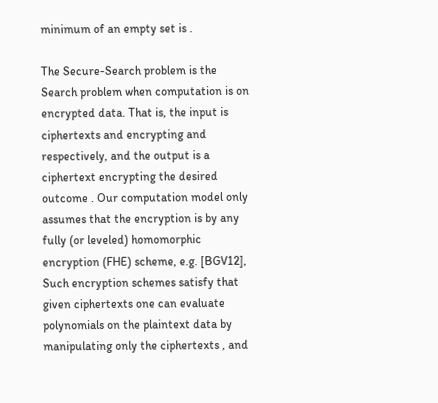minimum of an empty set is .

The Secure-Search problem is the Search problem when computation is on encrypted data. That is, the input is ciphertexts and encrypting and respectively, and the output is a ciphertext encrypting the desired outcome . Our computation model only assumes that the encryption is by any fully (or leveled) homomorphic encryption (FHE) scheme, e.g. [BGV12], Such encryption schemes satisfy that given ciphertexts one can evaluate polynomials on the plaintext data by manipulating only the ciphertexts , and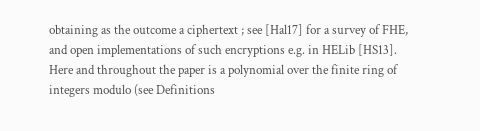obtaining as the outcome a ciphertext ; see [Hal17] for a survey of FHE, and open implementations of such encryptions e.g. in HELib [HS13]. Here and throughout the paper is a polynomial over the finite ring of integers modulo (see Definitions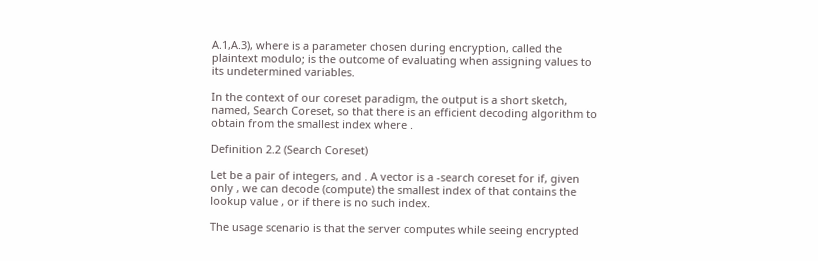A.1,A.3), where is a parameter chosen during encryption, called the plaintext modulo; is the outcome of evaluating when assigning values to its undetermined variables.

In the context of our coreset paradigm, the output is a short sketch, named, Search Coreset, so that there is an efficient decoding algorithm to obtain from the smallest index where .

Definition 2.2 (Search Coreset)

Let be a pair of integers, and . A vector is a -search coreset for if, given only , we can decode (compute) the smallest index of that contains the lookup value , or if there is no such index.

The usage scenario is that the server computes while seeing encrypted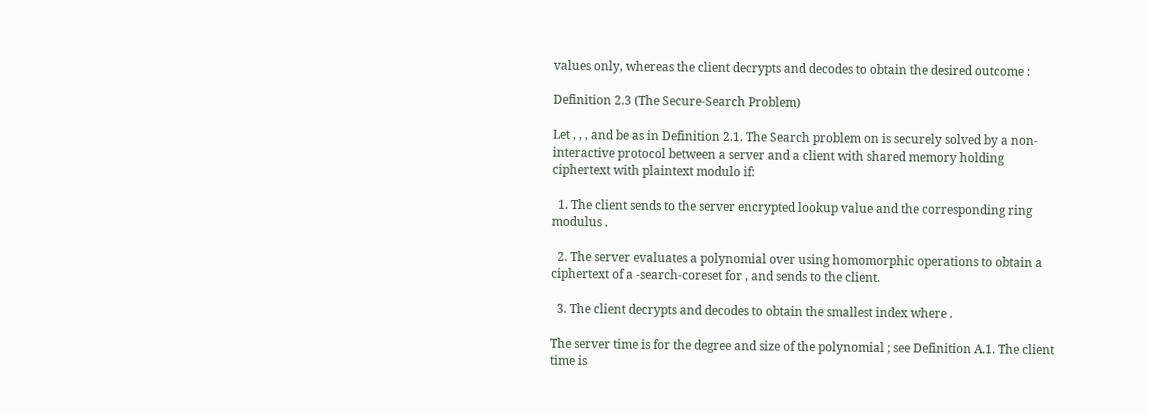values only, whereas the client decrypts and decodes to obtain the desired outcome :

Definition 2.3 (The Secure-Search Problem)

Let , , , and be as in Definition 2.1. The Search problem on is securely solved by a non-interactive protocol between a server and a client with shared memory holding ciphertext with plaintext modulo if:

  1. The client sends to the server encrypted lookup value and the corresponding ring modulus .

  2. The server evaluates a polynomial over using homomorphic operations to obtain a ciphertext of a -search-coreset for , and sends to the client.

  3. The client decrypts and decodes to obtain the smallest index where .

The server time is for the degree and size of the polynomial ; see Definition A.1. The client time is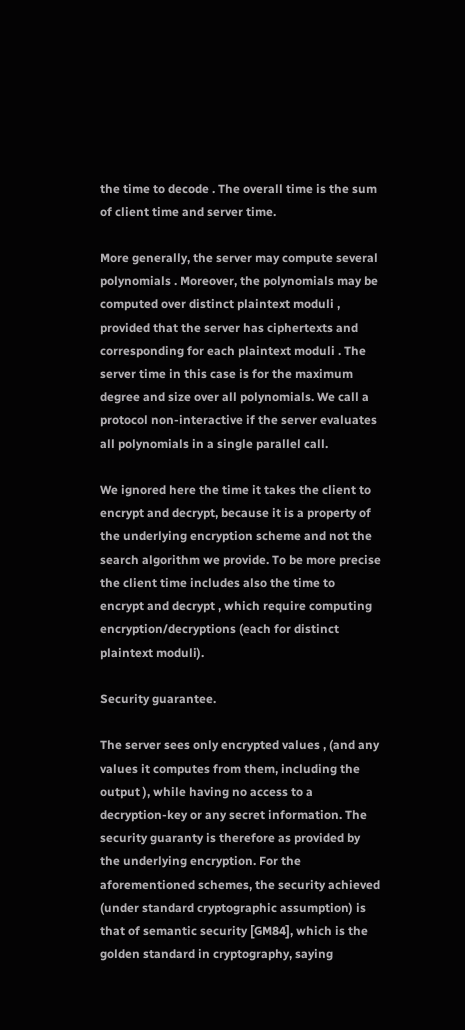the time to decode . The overall time is the sum of client time and server time.

More generally, the server may compute several polynomials . Moreover, the polynomials may be computed over distinct plaintext moduli , provided that the server has ciphertexts and corresponding for each plaintext moduli . The server time in this case is for the maximum degree and size over all polynomials. We call a protocol non-interactive if the server evaluates all polynomials in a single parallel call.

We ignored here the time it takes the client to encrypt and decrypt, because it is a property of the underlying encryption scheme and not the search algorithm we provide. To be more precise the client time includes also the time to encrypt and decrypt , which require computing encryption/decryptions (each for distinct plaintext moduli).

Security guarantee.

The server sees only encrypted values , (and any values it computes from them, including the output ), while having no access to a decryption-key or any secret information. The security guaranty is therefore as provided by the underlying encryption. For the aforementioned schemes, the security achieved (under standard cryptographic assumption) is that of semantic security [GM84], which is the golden standard in cryptography, saying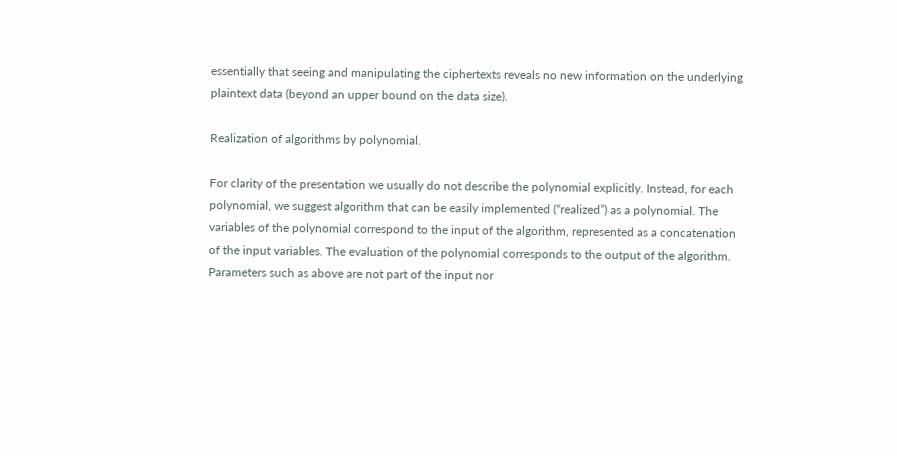essentially that seeing and manipulating the ciphertexts reveals no new information on the underlying plaintext data (beyond an upper bound on the data size).

Realization of algorithms by polynomial.

For clarity of the presentation we usually do not describe the polynomial explicitly. Instead, for each polynomial, we suggest algorithm that can be easily implemented (“realized”) as a polynomial. The variables of the polynomial correspond to the input of the algorithm, represented as a concatenation of the input variables. The evaluation of the polynomial corresponds to the output of the algorithm. Parameters such as above are not part of the input nor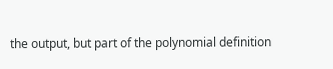the output, but part of the polynomial definition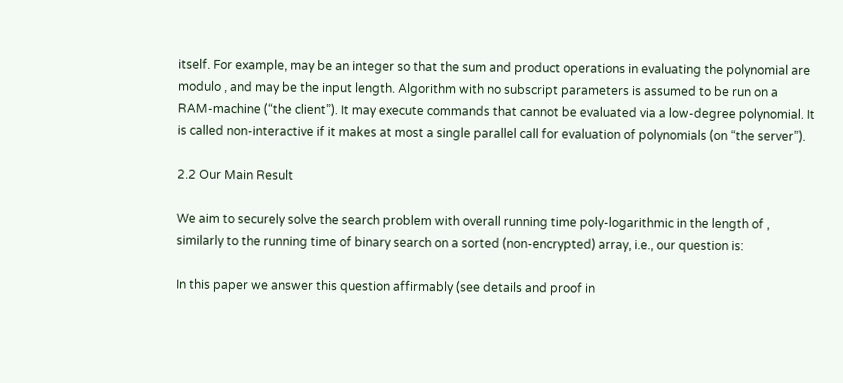itself. For example, may be an integer so that the sum and product operations in evaluating the polynomial are modulo , and may be the input length. Algorithm with no subscript parameters is assumed to be run on a RAM-machine (“the client”). It may execute commands that cannot be evaluated via a low-degree polynomial. It is called non-interactive if it makes at most a single parallel call for evaluation of polynomials (on “the server”).

2.2 Our Main Result

We aim to securely solve the search problem with overall running time poly-logarithmic in the length of , similarly to the running time of binary search on a sorted (non-encrypted) array, i.e., our question is:

In this paper we answer this question affirmably (see details and proof in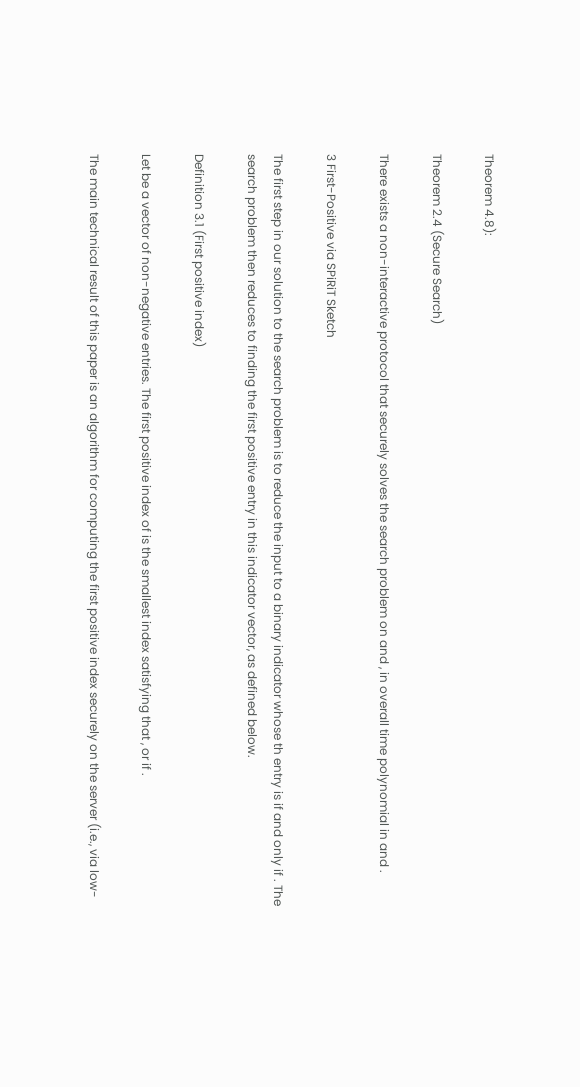Theorem 4.8):

Theorem 2.4 (Secure Search)

There exists a non-interactive protocol that securely solves the search problem on and , in overall time polynomial in and .

3 First-Positive via SPiRiT Sketch

The first step in our solution to the search problem is to reduce the input to a binary indicator whose th entry is if and only if . The search problem then reduces to finding the first positive entry in this indicator vector, as defined below.

Definition 3.1 (First positive index)

Let be a vector of non-negative entries. The first positive index of is the smallest index satisfying that , or if .

The main technical result of this paper is an algorithm for computing the first positive index securely on the server (i.e., via low-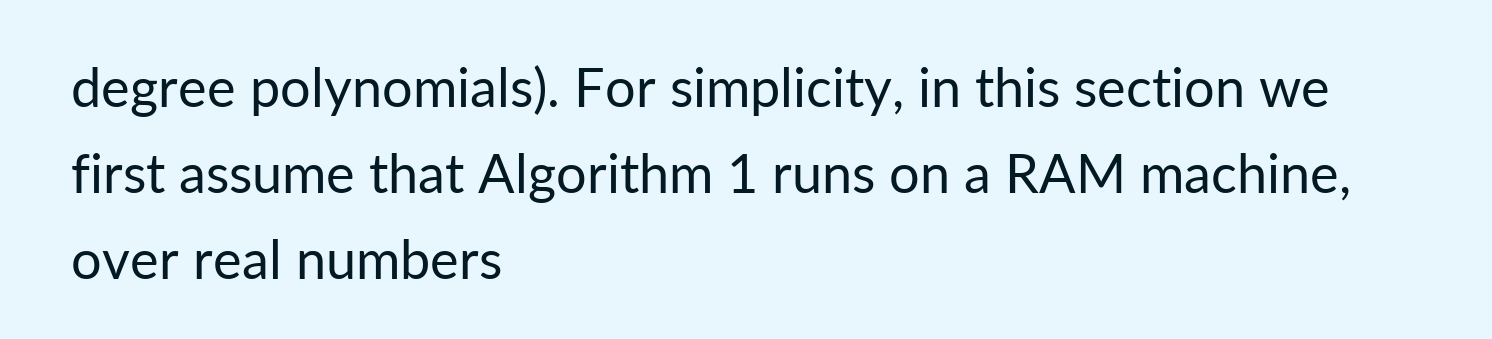degree polynomials). For simplicity, in this section we first assume that Algorithm 1 runs on a RAM machine, over real numbers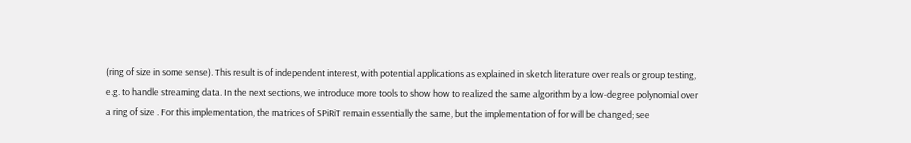(ring of size in some sense). This result is of independent interest, with potential applications as explained in sketch literature over reals or group testing, e.g. to handle streaming data. In the next sections, we introduce more tools to show how to realized the same algorithm by a low-degree polynomial over a ring of size . For this implementation, the matrices of SPiRiT remain essentially the same, but the implementation of for will be changed; see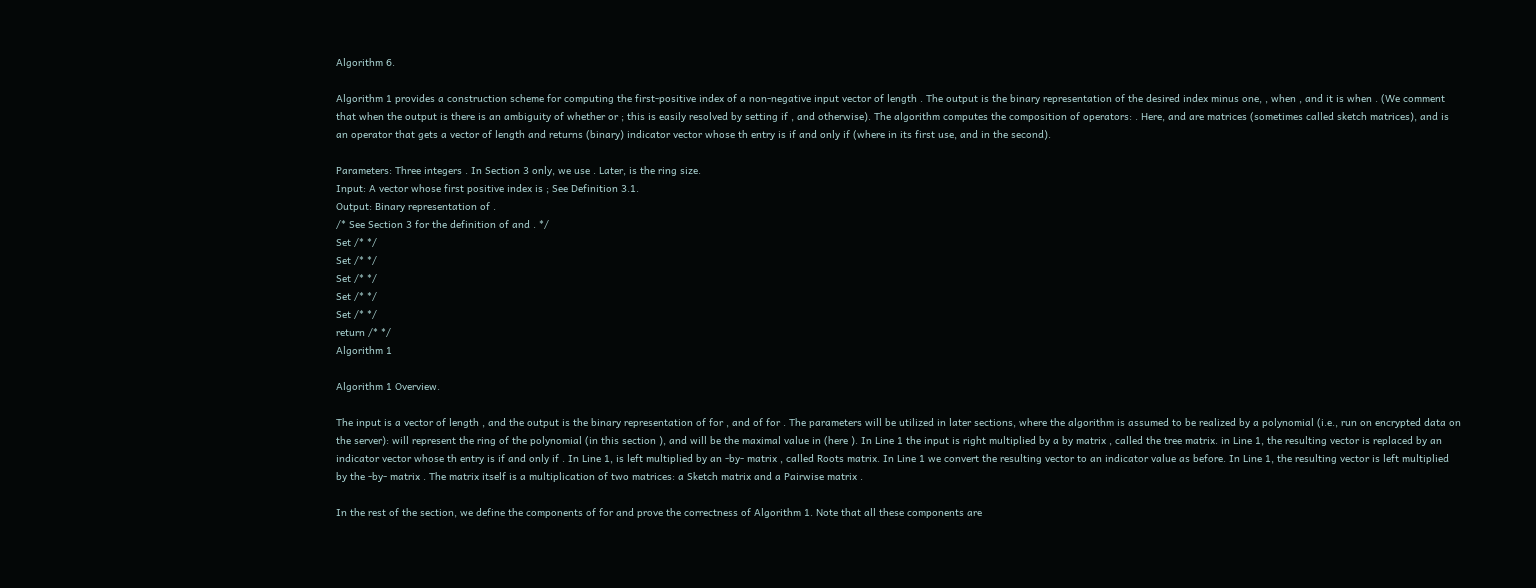Algorithm 6.

Algorithm 1 provides a construction scheme for computing the first-positive index of a non-negative input vector of length . The output is the binary representation of the desired index minus one, , when , and it is when . (We comment that when the output is there is an ambiguity of whether or ; this is easily resolved by setting if , and otherwise). The algorithm computes the composition of operators: . Here, and are matrices (sometimes called sketch matrices), and is an operator that gets a vector of length and returns (binary) indicator vector whose th entry is if and only if (where in its first use, and in the second).

Parameters: Three integers . In Section 3 only, we use . Later, is the ring size.
Input: A vector whose first positive index is ; See Definition 3.1.
Output: Binary representation of .
/* See Section 3 for the definition of and . */
Set /* */
Set /* */
Set /* */
Set /* */
Set /* */
return /* */
Algorithm 1

Algorithm 1 Overview.

The input is a vector of length , and the output is the binary representation of for , and of for . The parameters will be utilized in later sections, where the algorithm is assumed to be realized by a polynomial (i.e., run on encrypted data on the server): will represent the ring of the polynomial (in this section ), and will be the maximal value in (here ). In Line 1 the input is right multiplied by a by matrix , called the tree matrix. in Line 1, the resulting vector is replaced by an indicator vector whose th entry is if and only if . In Line 1, is left multiplied by an -by- matrix , called Roots matrix. In Line 1 we convert the resulting vector to an indicator value as before. In Line 1, the resulting vector is left multiplied by the -by- matrix . The matrix itself is a multiplication of two matrices: a Sketch matrix and a Pairwise matrix .

In the rest of the section, we define the components of for and prove the correctness of Algorithm 1. Note that all these components are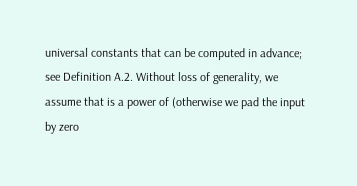universal constants that can be computed in advance; see Definition A.2. Without loss of generality, we assume that is a power of (otherwise we pad the input by zero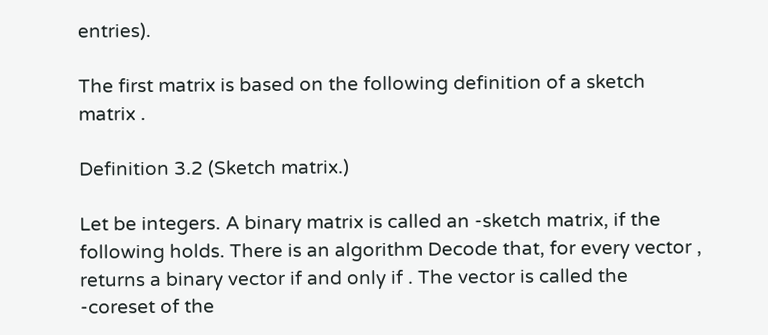entries).

The first matrix is based on the following definition of a sketch matrix .

Definition 3.2 (Sketch matrix.)

Let be integers. A binary matrix is called an -sketch matrix, if the following holds. There is an algorithm Decode that, for every vector , returns a binary vector if and only if . The vector is called the -coreset of the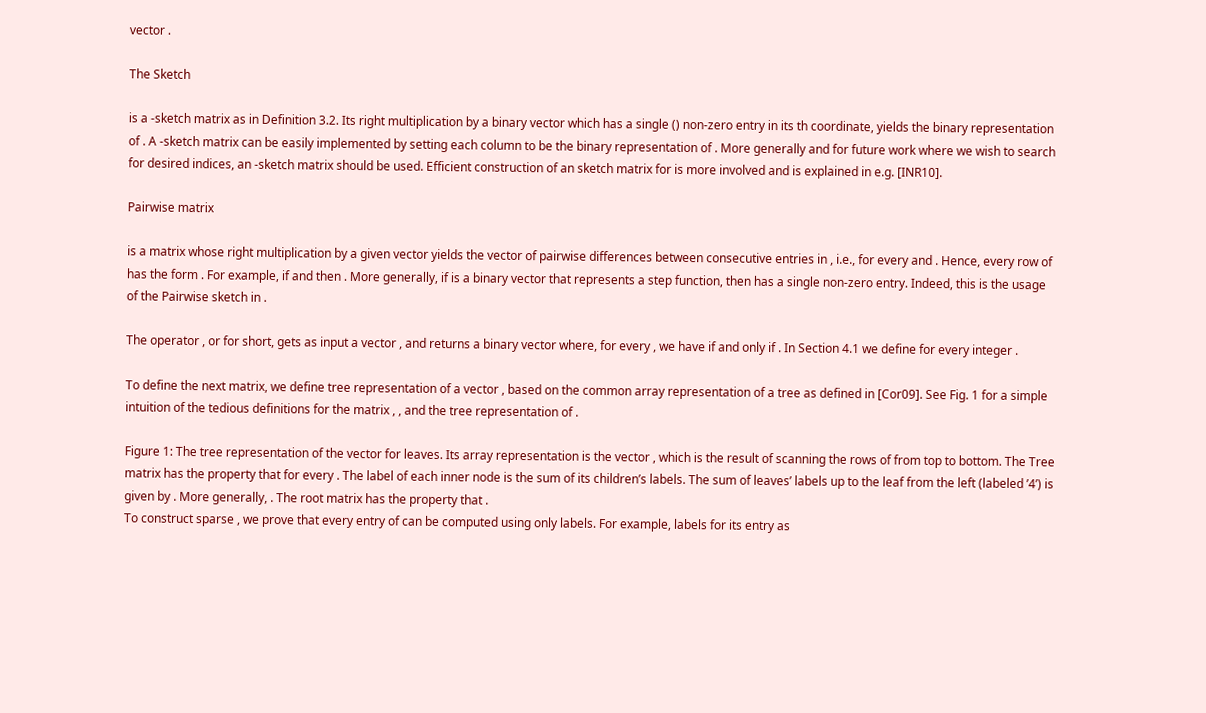vector .

The Sketch

is a -sketch matrix as in Definition 3.2. Its right multiplication by a binary vector which has a single () non-zero entry in its th coordinate, yields the binary representation of . A -sketch matrix can be easily implemented by setting each column to be the binary representation of . More generally and for future work where we wish to search for desired indices, an -sketch matrix should be used. Efficient construction of an sketch matrix for is more involved and is explained in e.g. [INR10].

Pairwise matrix

is a matrix whose right multiplication by a given vector yields the vector of pairwise differences between consecutive entries in , i.e., for every and . Hence, every row of has the form . For example, if and then . More generally, if is a binary vector that represents a step function, then has a single non-zero entry. Indeed, this is the usage of the Pairwise sketch in .

The operator , or for short, gets as input a vector , and returns a binary vector where, for every , we have if and only if . In Section 4.1 we define for every integer .

To define the next matrix, we define tree representation of a vector , based on the common array representation of a tree as defined in [Cor09]. See Fig. 1 for a simple intuition of the tedious definitions for the matrix , , and the tree representation of .

Figure 1: The tree representation of the vector for leaves. Its array representation is the vector , which is the result of scanning the rows of from top to bottom. The Tree matrix has the property that for every . The label of each inner node is the sum of its children’s labels. The sum of leaves’ labels up to the leaf from the left (labeled ’4’) is given by . More generally, . The root matrix has the property that .
To construct sparse , we prove that every entry of can be computed using only labels. For example, labels for its entry as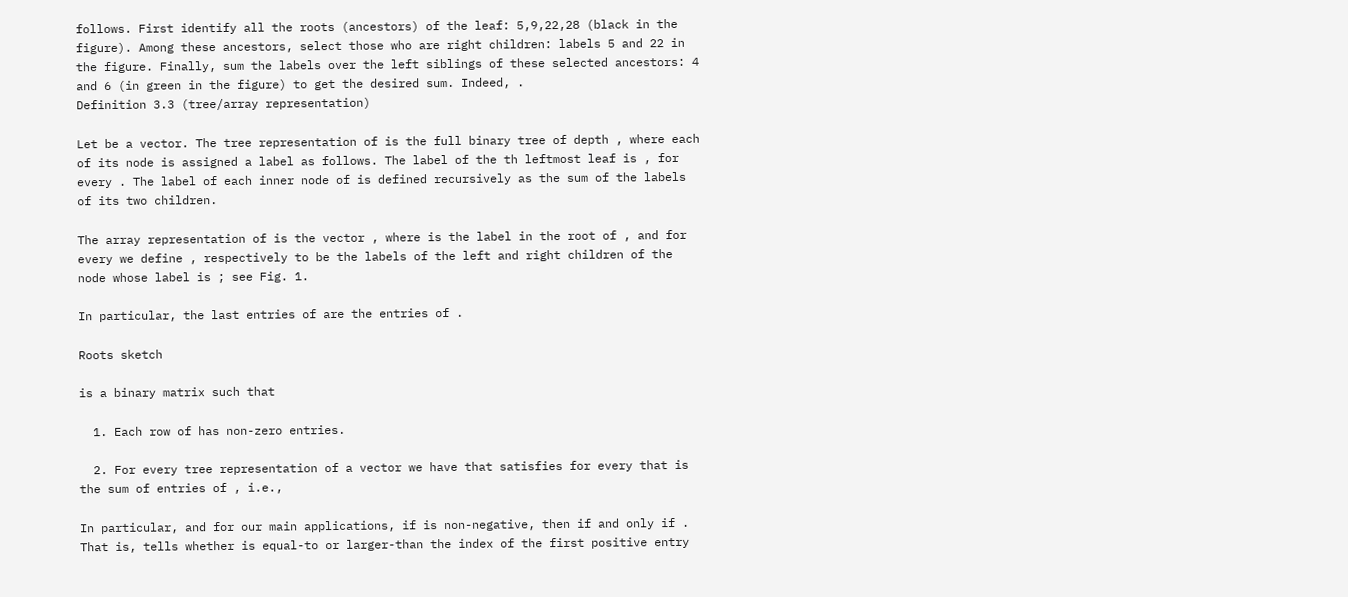follows. First identify all the roots (ancestors) of the leaf: 5,9,22,28 (black in the figure). Among these ancestors, select those who are right children: labels 5 and 22 in the figure. Finally, sum the labels over the left siblings of these selected ancestors: 4 and 6 (in green in the figure) to get the desired sum. Indeed, .
Definition 3.3 (tree/array representation)

Let be a vector. The tree representation of is the full binary tree of depth , where each of its node is assigned a label as follows. The label of the th leftmost leaf is , for every . The label of each inner node of is defined recursively as the sum of the labels of its two children.

The array representation of is the vector , where is the label in the root of , and for every we define , respectively to be the labels of the left and right children of the node whose label is ; see Fig. 1.

In particular, the last entries of are the entries of .

Roots sketch

is a binary matrix such that

  1. Each row of has non-zero entries.

  2. For every tree representation of a vector we have that satisfies for every that is the sum of entries of , i.e.,

In particular, and for our main applications, if is non-negative, then if and only if . That is, tells whether is equal-to or larger-than the index of the first positive entry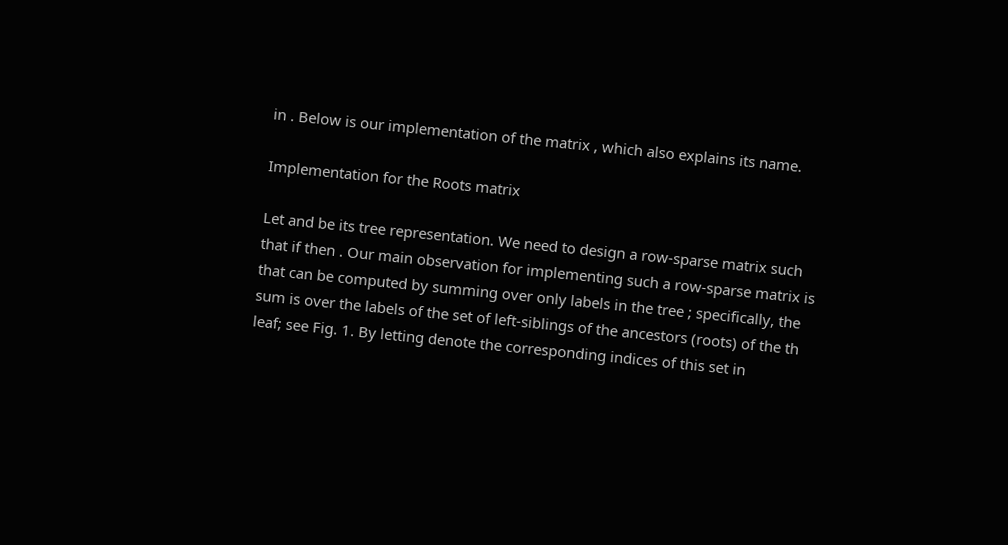in . Below is our implementation of the matrix , which also explains its name.

Implementation for the Roots matrix

Let and be its tree representation. We need to design a row-sparse matrix such that if then . Our main observation for implementing such a row-sparse matrix is that can be computed by summing over only labels in the tree ; specifically, the sum is over the labels of the set of left-siblings of the ancestors (roots) of the th leaf; see Fig. 1. By letting denote the corresponding indices of this set in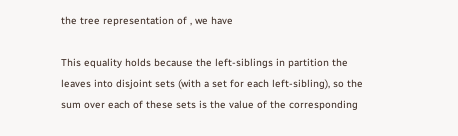the tree representation of , we have

This equality holds because the left-siblings in partition the leaves into disjoint sets (with a set for each left-sibling), so the sum over each of these sets is the value of the corresponding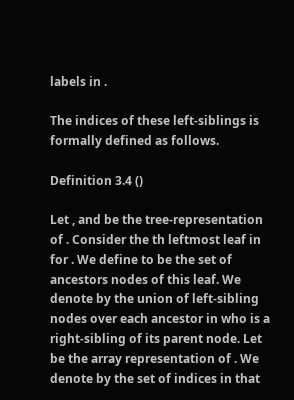labels in .

The indices of these left-siblings is formally defined as follows.

Definition 3.4 ()

Let , and be the tree-representation of . Consider the th leftmost leaf in for . We define to be the set of ancestors nodes of this leaf. We denote by the union of left-sibling nodes over each ancestor in who is a right-sibling of its parent node. Let be the array representation of . We denote by the set of indices in that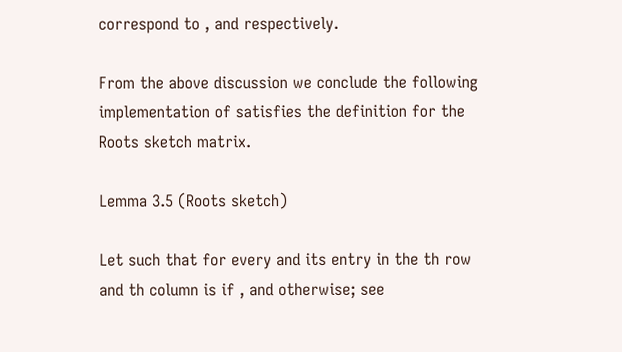correspond to , and respectively.

From the above discussion we conclude the following implementation of satisfies the definition for the Roots sketch matrix.

Lemma 3.5 (Roots sketch)

Let such that for every and its entry in the th row and th column is if , and otherwise; see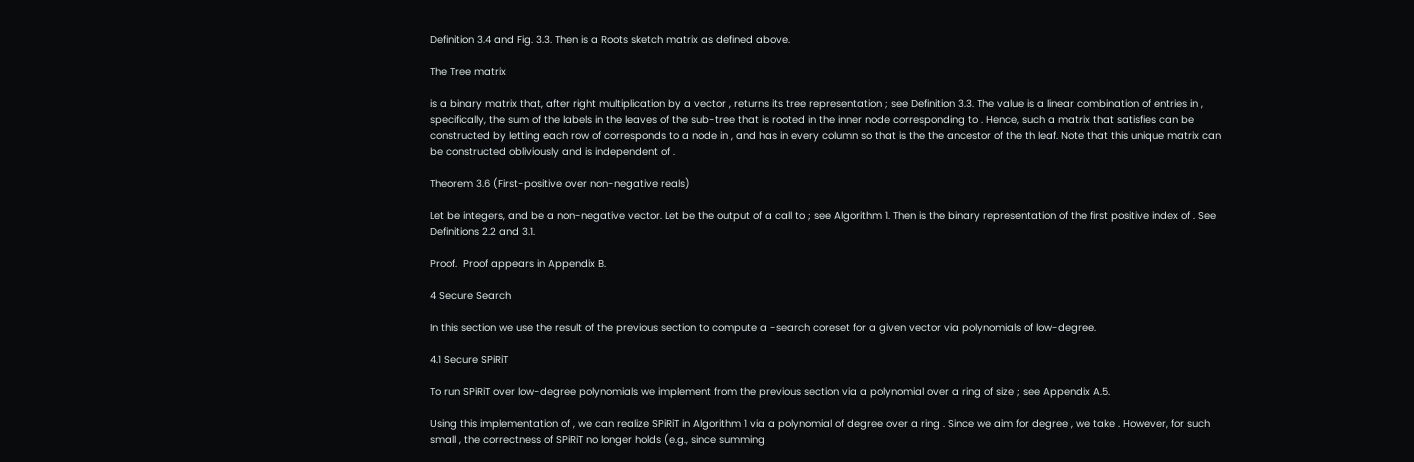Definition 3.4 and Fig. 3.3. Then is a Roots sketch matrix as defined above.

The Tree matrix

is a binary matrix that, after right multiplication by a vector , returns its tree representation ; see Definition 3.3. The value is a linear combination of entries in , specifically, the sum of the labels in the leaves of the sub-tree that is rooted in the inner node corresponding to . Hence, such a matrix that satisfies can be constructed by letting each row of corresponds to a node in , and has in every column so that is the the ancestor of the th leaf. Note that this unique matrix can be constructed obliviously and is independent of .

Theorem 3.6 (First-positive over non-negative reals)

Let be integers, and be a non-negative vector. Let be the output of a call to ; see Algorithm 1. Then is the binary representation of the first positive index of . See Definitions 2.2 and 3.1.

Proof.  Proof appears in Appendix B.

4 Secure Search

In this section we use the result of the previous section to compute a -search coreset for a given vector via polynomials of low-degree.

4.1 Secure SPiRiT

To run SPiRiT over low-degree polynomials we implement from the previous section via a polynomial over a ring of size ; see Appendix A.5.

Using this implementation of , we can realize SPiRiT in Algorithm 1 via a polynomial of degree over a ring . Since we aim for degree , we take . However, for such small , the correctness of SPiRiT no longer holds (e.g., since summing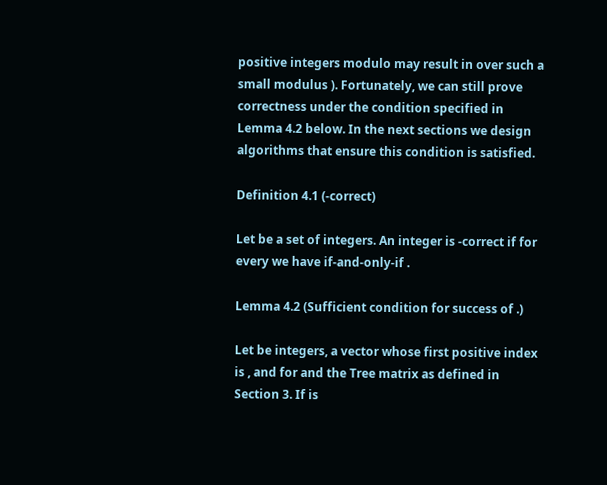positive integers modulo may result in over such a small modulus ). Fortunately, we can still prove correctness under the condition specified in Lemma 4.2 below. In the next sections we design algorithms that ensure this condition is satisfied.

Definition 4.1 (-correct)

Let be a set of integers. An integer is -correct if for every we have if-and-only-if .

Lemma 4.2 (Sufficient condition for success of .)

Let be integers, a vector whose first positive index is , and for and the Tree matrix as defined in Section 3. If is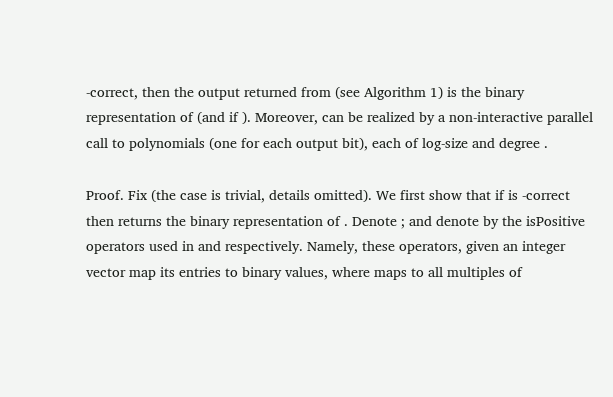-correct, then the output returned from (see Algorithm 1) is the binary representation of (and if ). Moreover, can be realized by a non-interactive parallel call to polynomials (one for each output bit), each of log-size and degree .

Proof. Fix (the case is trivial, details omitted). We first show that if is -correct then returns the binary representation of . Denote ; and denote by the isPositive operators used in and respectively. Namely, these operators, given an integer vector map its entries to binary values, where maps to all multiples of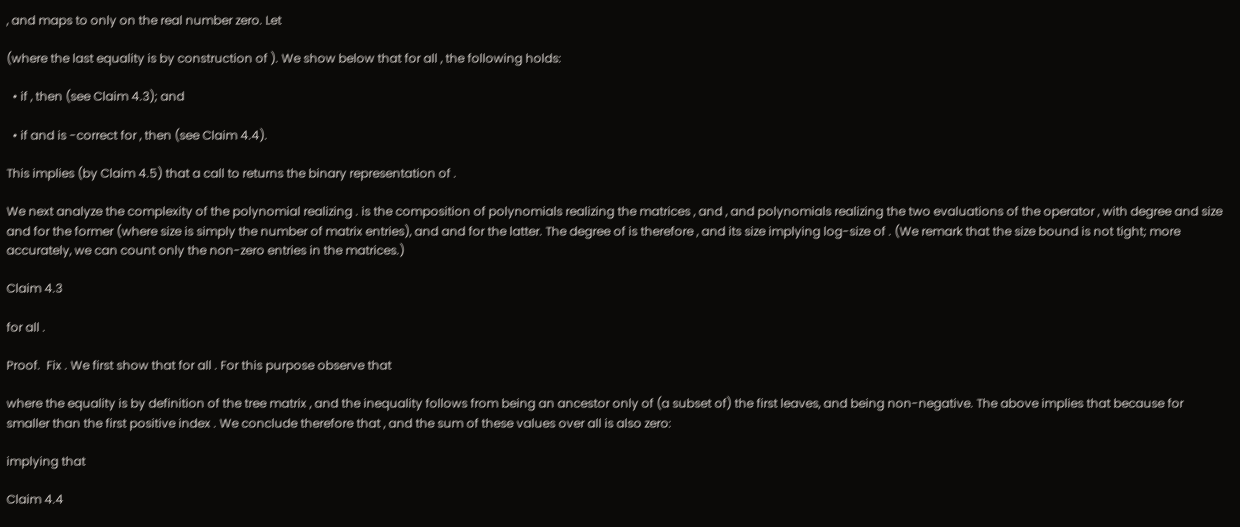, and maps to only on the real number zero. Let

(where the last equality is by construction of ). We show below that for all , the following holds:

  • if , then (see Claim 4.3); and

  • if and is -correct for , then (see Claim 4.4).

This implies (by Claim 4.5) that a call to returns the binary representation of .

We next analyze the complexity of the polynomial realizing . is the composition of polynomials realizing the matrices , and , and polynomials realizing the two evaluations of the operator , with degree and size and for the former (where size is simply the number of matrix entries), and and for the latter. The degree of is therefore , and its size implying log-size of . (We remark that the size bound is not tight; more accurately, we can count only the non-zero entries in the matrices.)

Claim 4.3

for all .

Proof.  Fix . We first show that for all . For this purpose observe that

where the equality is by definition of the tree matrix , and the inequality follows from being an ancestor only of (a subset of) the first leaves, and being non-negative. The above implies that because for smaller than the first positive index . We conclude therefore that , and the sum of these values over all is also zero:

implying that

Claim 4.4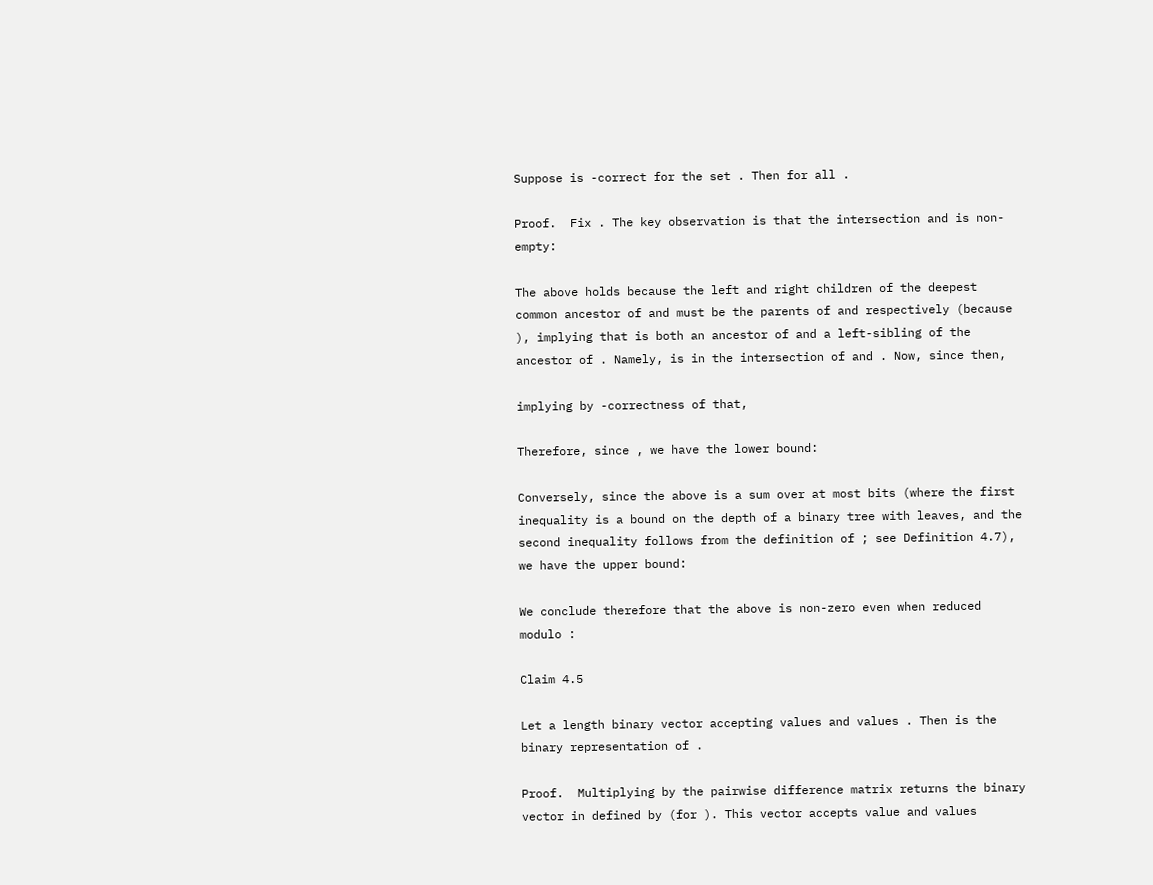Suppose is -correct for the set . Then for all .

Proof.  Fix . The key observation is that the intersection and is non-empty:

The above holds because the left and right children of the deepest common ancestor of and must be the parents of and respectively (because ), implying that is both an ancestor of and a left-sibling of the ancestor of . Namely, is in the intersection of and . Now, since then,

implying by -correctness of that,

Therefore, since , we have the lower bound:

Conversely, since the above is a sum over at most bits (where the first inequality is a bound on the depth of a binary tree with leaves, and the second inequality follows from the definition of ; see Definition 4.7), we have the upper bound:

We conclude therefore that the above is non-zero even when reduced modulo :

Claim 4.5

Let a length binary vector accepting values and values . Then is the binary representation of .

Proof.  Multiplying by the pairwise difference matrix returns the binary vector in defined by (for ). This vector accepts value and values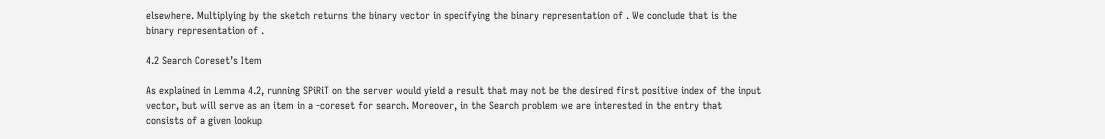elsewhere. Multiplying by the sketch returns the binary vector in specifying the binary representation of . We conclude that is the binary representation of .

4.2 Search Coreset’s Item

As explained in Lemma 4.2, running SPiRiT on the server would yield a result that may not be the desired first positive index of the input vector, but will serve as an item in a -coreset for search. Moreover, in the Search problem we are interested in the entry that consists of a given lookup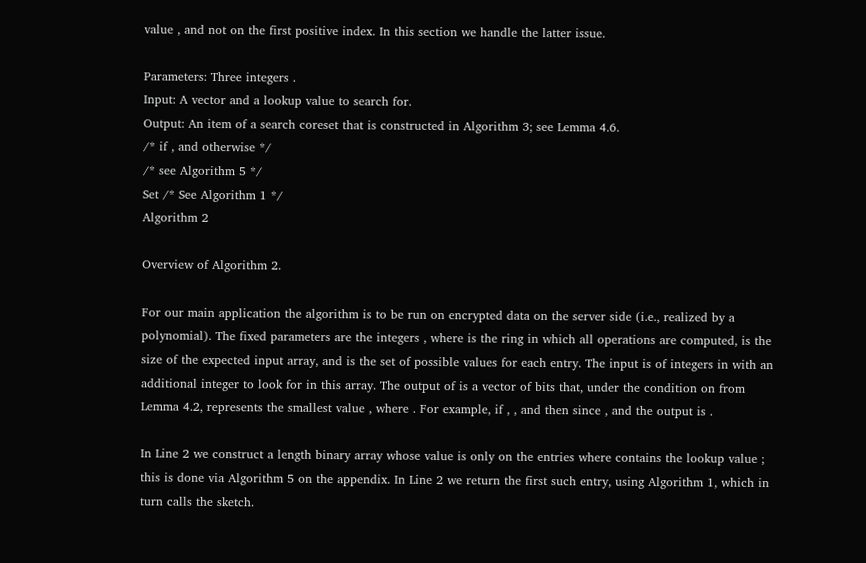value , and not on the first positive index. In this section we handle the latter issue.

Parameters: Three integers .
Input: A vector and a lookup value to search for.
Output: An item of a search coreset that is constructed in Algorithm 3; see Lemma 4.6.
/* if , and otherwise */
/* see Algorithm 5 */
Set /* See Algorithm 1 */
Algorithm 2

Overview of Algorithm 2.

For our main application the algorithm is to be run on encrypted data on the server side (i.e., realized by a polynomial). The fixed parameters are the integers , where is the ring in which all operations are computed, is the size of the expected input array, and is the set of possible values for each entry. The input is of integers in with an additional integer to look for in this array. The output of is a vector of bits that, under the condition on from Lemma 4.2, represents the smallest value , where . For example, if , , and then since , and the output is .

In Line 2 we construct a length binary array whose value is only on the entries where contains the lookup value ; this is done via Algorithm 5 on the appendix. In Line 2 we return the first such entry, using Algorithm 1, which in turn calls the sketch.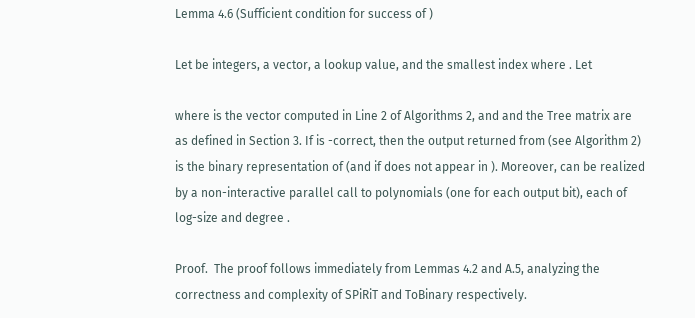Lemma 4.6 (Sufficient condition for success of )

Let be integers, a vector, a lookup value, and the smallest index where . Let

where is the vector computed in Line 2 of Algorithms 2, and and the Tree matrix are as defined in Section 3. If is -correct, then the output returned from (see Algorithm 2) is the binary representation of (and if does not appear in ). Moreover, can be realized by a non-interactive parallel call to polynomials (one for each output bit), each of log-size and degree .

Proof.  The proof follows immediately from Lemmas 4.2 and A.5, analyzing the correctness and complexity of SPiRiT and ToBinary respectively.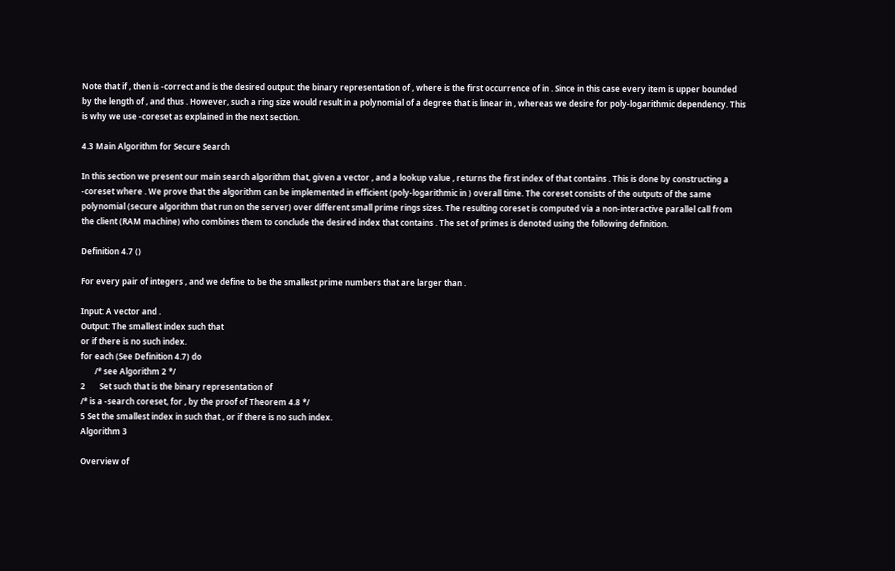Note that if , then is -correct and is the desired output: the binary representation of , where is the first occurrence of in . Since in this case every item is upper bounded by the length of , and thus . However, such a ring size would result in a polynomial of a degree that is linear in , whereas we desire for poly-logarithmic dependency. This is why we use -coreset as explained in the next section.

4.3 Main Algorithm for Secure Search

In this section we present our main search algorithm that, given a vector , and a lookup value , returns the first index of that contains . This is done by constructing a -coreset where . We prove that the algorithm can be implemented in efficient (poly-logarithmic in ) overall time. The coreset consists of the outputs of the same polynomial (secure algorithm that run on the server) over different small prime rings sizes. The resulting coreset is computed via a non-interactive parallel call from the client (RAM machine) who combines them to conclude the desired index that contains . The set of primes is denoted using the following definition.

Definition 4.7 ()

For every pair of integers , and we define to be the smallest prime numbers that are larger than .

Input: A vector and .
Output: The smallest index such that
or if there is no such index.
for each (See Definition 4.7) do
       /* see Algorithm 2 */
2       Set such that is the binary representation of
/* is a -search coreset, for , by the proof of Theorem 4.8 */
5 Set the smallest index in such that , or if there is no such index.
Algorithm 3

Overview of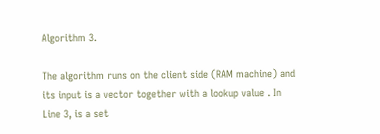Algorithm 3.

The algorithm runs on the client side (RAM machine) and its input is a vector together with a lookup value . In Line 3, is a set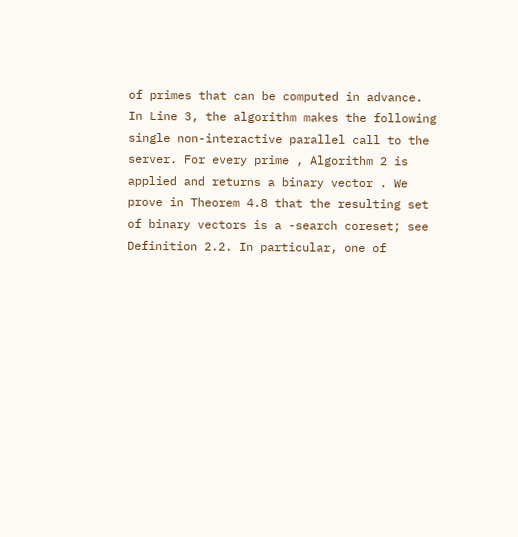of primes that can be computed in advance. In Line 3, the algorithm makes the following single non-interactive parallel call to the server. For every prime , Algorithm 2 is applied and returns a binary vector . We prove in Theorem 4.8 that the resulting set of binary vectors is a -search coreset; see Definition 2.2. In particular, one of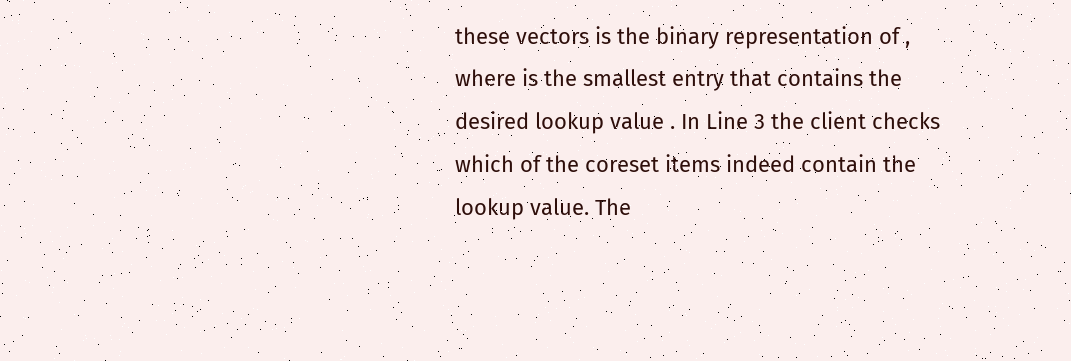these vectors is the binary representation of , where is the smallest entry that contains the desired lookup value . In Line 3 the client checks which of the coreset items indeed contain the lookup value. The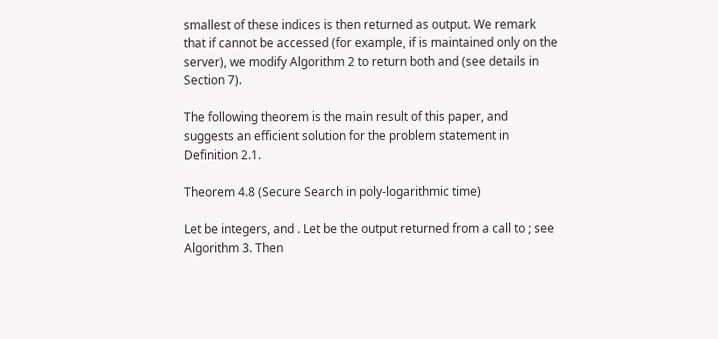smallest of these indices is then returned as output. We remark that if cannot be accessed (for example, if is maintained only on the server), we modify Algorithm 2 to return both and (see details in Section 7).

The following theorem is the main result of this paper, and suggests an efficient solution for the problem statement in Definition 2.1.

Theorem 4.8 (Secure Search in poly-logarithmic time)

Let be integers, and . Let be the output returned from a call to ; see Algorithm 3. Then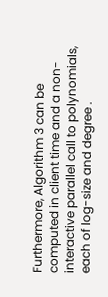Furthermore, Algorithm 3 can be computed in client time and a non-interactive parallel call to polynomials, each of log-size and degree .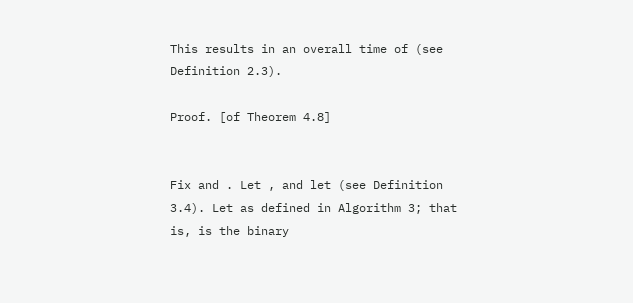This results in an overall time of (see Definition 2.3).

Proof. [of Theorem 4.8]


Fix and . Let , and let (see Definition 3.4). Let as defined in Algorithm 3; that is, is the binary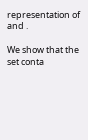representation of and .

We show that the set conta